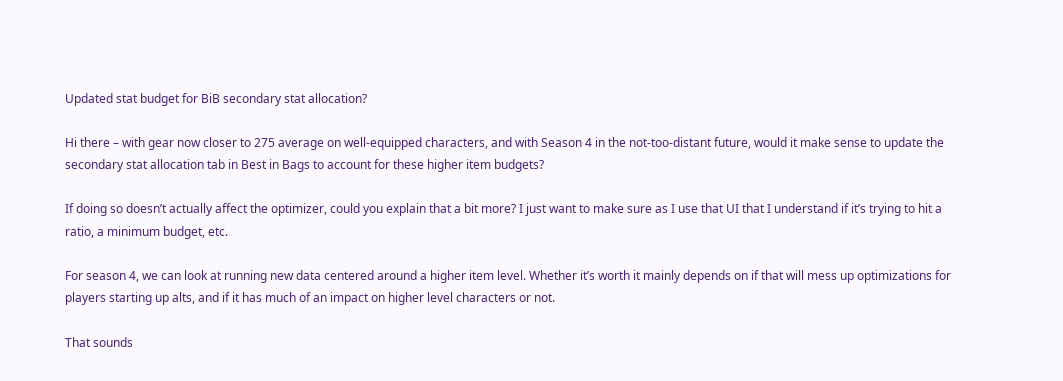Updated stat budget for BiB secondary stat allocation?

Hi there – with gear now closer to 275 average on well-equipped characters, and with Season 4 in the not-too-distant future, would it make sense to update the secondary stat allocation tab in Best in Bags to account for these higher item budgets?

If doing so doesn’t actually affect the optimizer, could you explain that a bit more? I just want to make sure as I use that UI that I understand if it’s trying to hit a ratio, a minimum budget, etc.

For season 4, we can look at running new data centered around a higher item level. Whether it’s worth it mainly depends on if that will mess up optimizations for players starting up alts, and if it has much of an impact on higher level characters or not.

That sounds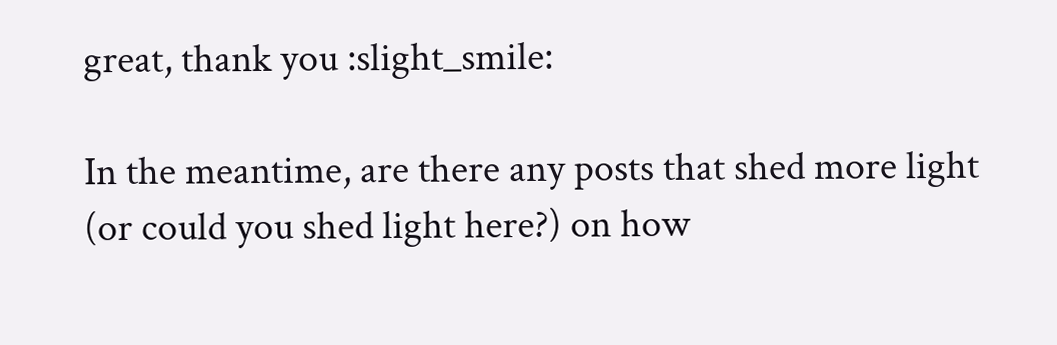great, thank you :slight_smile:

In the meantime, are there any posts that shed more light (or could you shed light here?) on how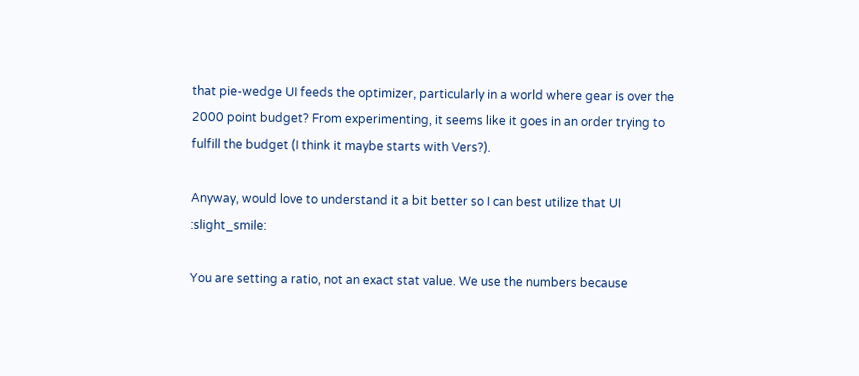that pie-wedge UI feeds the optimizer, particularly in a world where gear is over the 2000 point budget? From experimenting, it seems like it goes in an order trying to fulfill the budget (I think it maybe starts with Vers?).

Anyway, would love to understand it a bit better so I can best utilize that UI :slight_smile:

You are setting a ratio, not an exact stat value. We use the numbers because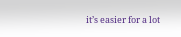it’s easier for a lot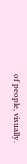of people, visually.